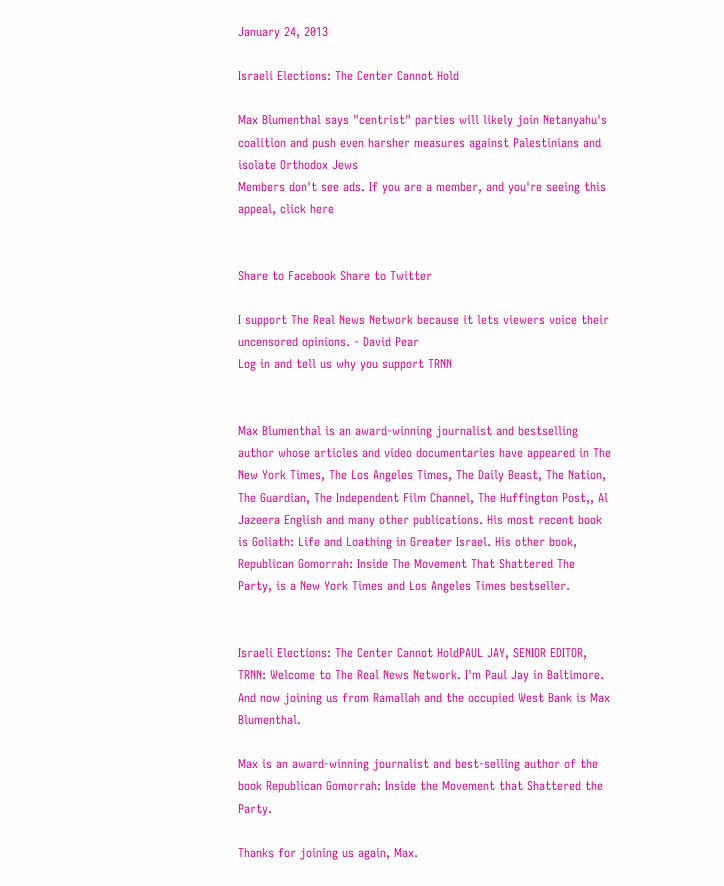January 24, 2013

Israeli Elections: The Center Cannot Hold

Max Blumenthal says "centrist" parties will likely join Netanyahu's coalition and push even harsher measures against Palestinians and isolate Orthodox Jews
Members don't see ads. If you are a member, and you're seeing this appeal, click here


Share to Facebook Share to Twitter

I support The Real News Network because it lets viewers voice their uncensored opinions. - David Pear
Log in and tell us why you support TRNN


Max Blumenthal is an award-winning journalist and bestselling author whose articles and video documentaries have appeared in The New York Times, The Los Angeles Times, The Daily Beast, The Nation, The Guardian, The Independent Film Channel, The Huffington Post,, Al Jazeera English and many other publications. His most recent book is Goliath: Life and Loathing in Greater Israel. His other book, Republican Gomorrah: Inside The Movement That Shattered The Party, is a New York Times and Los Angeles Times bestseller.


Israeli Elections: The Center Cannot HoldPAUL JAY, SENIOR EDITOR, TRNN: Welcome to The Real News Network. I'm Paul Jay in Baltimore. And now joining us from Ramallah and the occupied West Bank is Max Blumenthal.

Max is an award-winning journalist and best-selling author of the book Republican Gomorrah: Inside the Movement that Shattered the Party.

Thanks for joining us again, Max.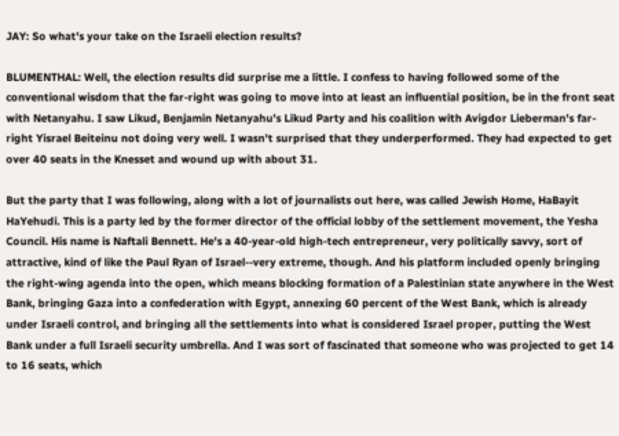JAY: So what's your take on the Israeli election results?

BLUMENTHAL: Well, the election results did surprise me a little. I confess to having followed some of the conventional wisdom that the far-right was going to move into at least an influential position, be in the front seat with Netanyahu. I saw Likud, Benjamin Netanyahu's Likud Party and his coalition with Avigdor Lieberman's far-right Yisrael Beiteinu not doing very well. I wasn't surprised that they underperformed. They had expected to get over 40 seats in the Knesset and wound up with about 31.

But the party that I was following, along with a lot of journalists out here, was called Jewish Home, HaBayit HaYehudi. This is a party led by the former director of the official lobby of the settlement movement, the Yesha Council. His name is Naftali Bennett. He's a 40-year-old high-tech entrepreneur, very politically savvy, sort of attractive, kind of like the Paul Ryan of Israel--very extreme, though. And his platform included openly bringing the right-wing agenda into the open, which means blocking formation of a Palestinian state anywhere in the West Bank, bringing Gaza into a confederation with Egypt, annexing 60 percent of the West Bank, which is already under Israeli control, and bringing all the settlements into what is considered Israel proper, putting the West Bank under a full Israeli security umbrella. And I was sort of fascinated that someone who was projected to get 14 to 16 seats, which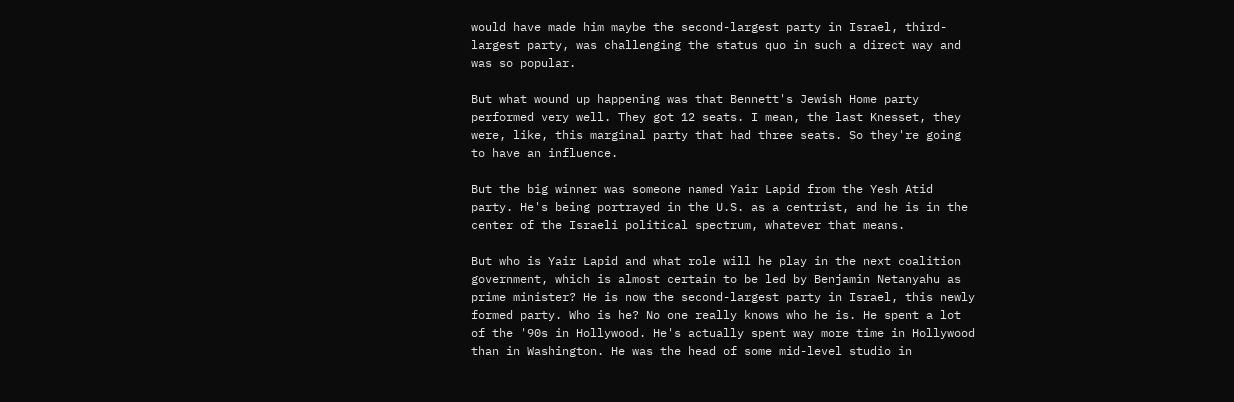would have made him maybe the second-largest party in Israel, third-largest party, was challenging the status quo in such a direct way and was so popular.

But what wound up happening was that Bennett's Jewish Home party performed very well. They got 12 seats. I mean, the last Knesset, they were, like, this marginal party that had three seats. So they're going to have an influence.

But the big winner was someone named Yair Lapid from the Yesh Atid party. He's being portrayed in the U.S. as a centrist, and he is in the center of the Israeli political spectrum, whatever that means.

But who is Yair Lapid and what role will he play in the next coalition government, which is almost certain to be led by Benjamin Netanyahu as prime minister? He is now the second-largest party in Israel, this newly formed party. Who is he? No one really knows who he is. He spent a lot of the '90s in Hollywood. He's actually spent way more time in Hollywood than in Washington. He was the head of some mid-level studio in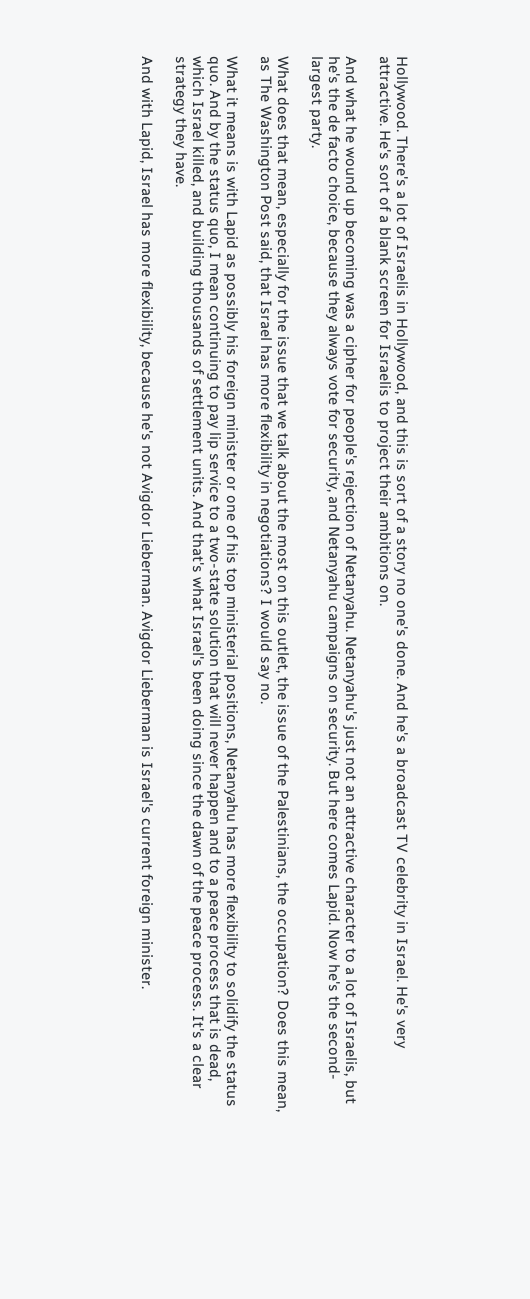Hollywood. There's a lot of Israelis in Hollywood, and this is sort of a story no one's done. And he's a broadcast TV celebrity in Israel. He's very attractive. He's sort of a blank screen for Israelis to project their ambitions on.

And what he wound up becoming was a cipher for people's rejection of Netanyahu. Netanyahu's just not an attractive character to a lot of Israelis, but he's the de facto choice, because they always vote for security, and Netanyahu campaigns on security. But here comes Lapid. Now he's the second-largest party.

What does that mean, especially for the issue that we talk about the most on this outlet, the issue of the Palestinians, the occupation? Does this mean, as The Washington Post said, that Israel has more flexibility in negotiations? I would say no.

What it means is with Lapid as possibly his foreign minister or one of his top ministerial positions, Netanyahu has more flexibility to solidify the status quo. And by the status quo, I mean continuing to pay lip service to a two-state solution that will never happen and to a peace process that is dead, which Israel killed, and building thousands of settlement units. And that's what Israel's been doing since the dawn of the peace process. It's a clear strategy they have.

And with Lapid, Israel has more flexibility, because he's not Avigdor Lieberman. Avigdor Lieberman is Israel's current foreign minister.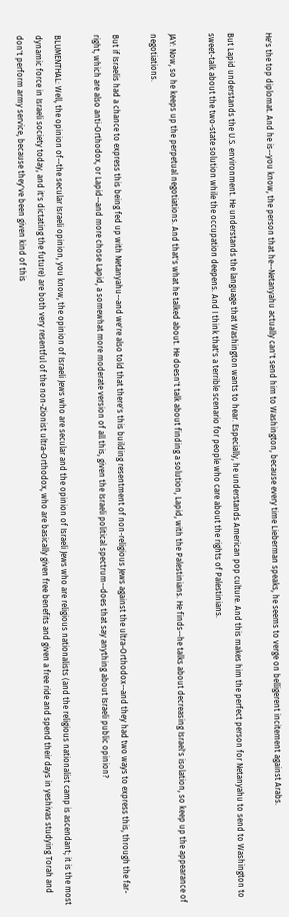He's the top diplomat. And he is--you know, the person that he--Netanyahu actually can't send him to Washington, because every time Lieberman speaks, he seems to verge on belligerent incitement against Arabs.

But Lapid understands the U.S. environment. He understands the language that Washington wants to hear. Especially, he understands American pop culture. And this makes him the perfect person for Netanyahu to send to Washington to sweet-talk about the two-state solution while the occupation deepens. And I think that's a terrible scenario for people who care about the rights of Palestinians.

JAY: Now, so he keeps up the perpetual negotiations. And that's what he talked about. He doesn't talk about finding a solution, Lapid, with the Palestinians. He finds--he talks about decreasing Israel's isolation, so keep up the appearance of negotiations.

But if Israelis had a chance to express this being fed up with Netanyahu--and we're also told that there's this building resentment of non-religious Jews against the ultra-Orthodox--and they had two ways to express this, through the far-right, which are also anti-Orthodox, or Lapid--and more chose Lapid, a somewhat more moderate version of all this, given the Israeli political spectrum--does that say anything about Israeli public opinion?

BLUMENTHAL: Well, the opinion of--the secular Israeli opinion, you know, the opinion of Israeli Jews who are secular and the opinion of Israeli Jews who are religious nationalists (and the religious nationalist camp is ascendant; it is the most dynamic force in Israeli society today, and it's dictating the future) are both very resentful of the non-Zionist ultra-Orthodox, who are basically given free benefits and given a free ride and spend their days in yeshivas studying Torah and don't perform army service, because they've been given kind of this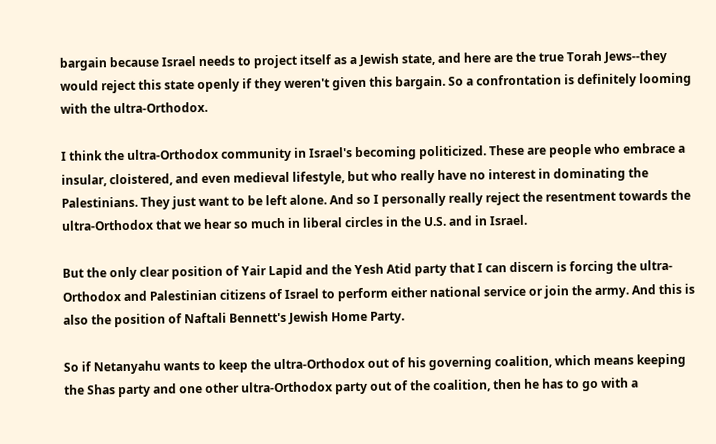bargain because Israel needs to project itself as a Jewish state, and here are the true Torah Jews--they would reject this state openly if they weren't given this bargain. So a confrontation is definitely looming with the ultra-Orthodox.

I think the ultra-Orthodox community in Israel's becoming politicized. These are people who embrace a insular, cloistered, and even medieval lifestyle, but who really have no interest in dominating the Palestinians. They just want to be left alone. And so I personally really reject the resentment towards the ultra-Orthodox that we hear so much in liberal circles in the U.S. and in Israel.

But the only clear position of Yair Lapid and the Yesh Atid party that I can discern is forcing the ultra-Orthodox and Palestinian citizens of Israel to perform either national service or join the army. And this is also the position of Naftali Bennett's Jewish Home Party.

So if Netanyahu wants to keep the ultra-Orthodox out of his governing coalition, which means keeping the Shas party and one other ultra-Orthodox party out of the coalition, then he has to go with a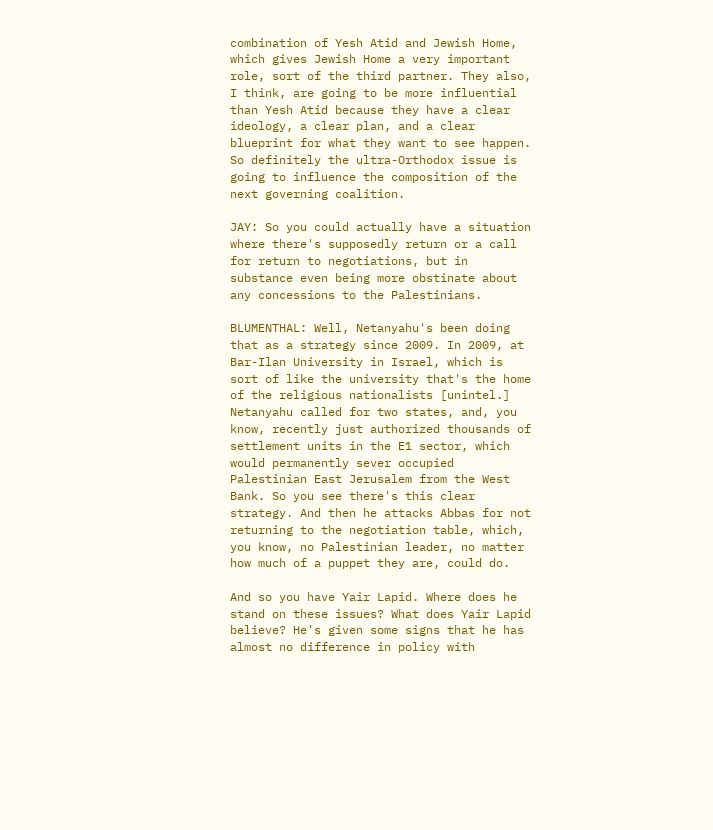combination of Yesh Atid and Jewish Home, which gives Jewish Home a very important role, sort of the third partner. They also, I think, are going to be more influential than Yesh Atid because they have a clear ideology, a clear plan, and a clear blueprint for what they want to see happen. So definitely the ultra-Orthodox issue is going to influence the composition of the next governing coalition.

JAY: So you could actually have a situation where there's supposedly return or a call for return to negotiations, but in substance even being more obstinate about any concessions to the Palestinians.

BLUMENTHAL: Well, Netanyahu's been doing that as a strategy since 2009. In 2009, at Bar-Ilan University in Israel, which is sort of like the university that's the home of the religious nationalists [unintel.] Netanyahu called for two states, and, you know, recently just authorized thousands of settlement units in the E1 sector, which would permanently sever occupied Palestinian East Jerusalem from the West Bank. So you see there's this clear strategy. And then he attacks Abbas for not returning to the negotiation table, which, you know, no Palestinian leader, no matter how much of a puppet they are, could do.

And so you have Yair Lapid. Where does he stand on these issues? What does Yair Lapid believe? He's given some signs that he has almost no difference in policy with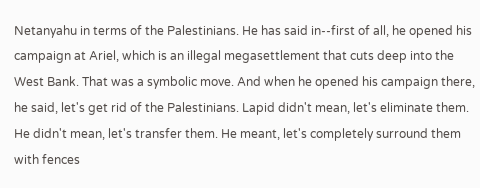Netanyahu in terms of the Palestinians. He has said in--first of all, he opened his campaign at Ariel, which is an illegal megasettlement that cuts deep into the West Bank. That was a symbolic move. And when he opened his campaign there, he said, let's get rid of the Palestinians. Lapid didn't mean, let's eliminate them. He didn't mean, let's transfer them. He meant, let's completely surround them with fences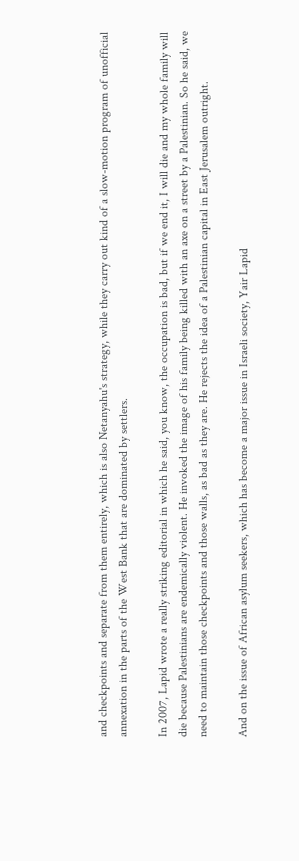and checkpoints and separate from them entirely, which is also Netanyahu's strategy, while they carry out kind of a slow-motion program of unofficial annexation in the parts of the West Bank that are dominated by settlers.

In 2007, Lapid wrote a really striking editorial in which he said, you know, the occupation is bad, but if we end it, I will die and my whole family will die because Palestinians are endemically violent. He invoked the image of his family being killed with an axe on a street by a Palestinian. So he said, we need to maintain those checkpoints and those walls, as bad as they are. He rejects the idea of a Palestinian capital in East Jerusalem outright.

And on the issue of African asylum seekers, which has become a major issue in Israeli society, Yair Lapid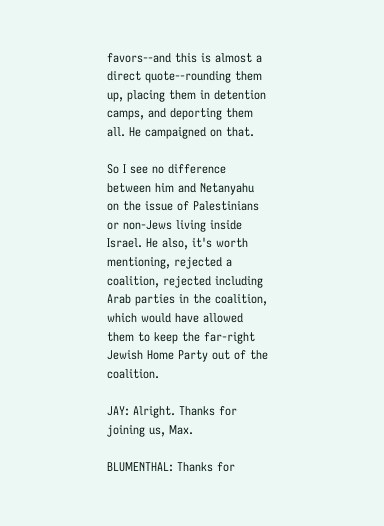favors--and this is almost a direct quote--rounding them up, placing them in detention camps, and deporting them all. He campaigned on that.

So I see no difference between him and Netanyahu on the issue of Palestinians or non-Jews living inside Israel. He also, it's worth mentioning, rejected a coalition, rejected including Arab parties in the coalition, which would have allowed them to keep the far-right Jewish Home Party out of the coalition.

JAY: Alright. Thanks for joining us, Max.

BLUMENTHAL: Thanks for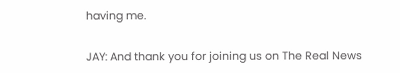having me.

JAY: And thank you for joining us on The Real News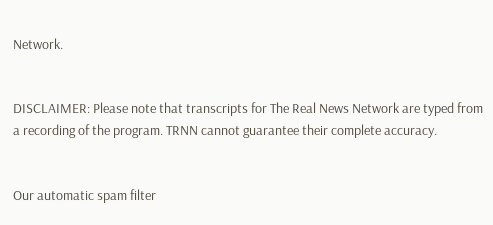Network.


DISCLAIMER: Please note that transcripts for The Real News Network are typed from a recording of the program. TRNN cannot guarantee their complete accuracy.


Our automatic spam filter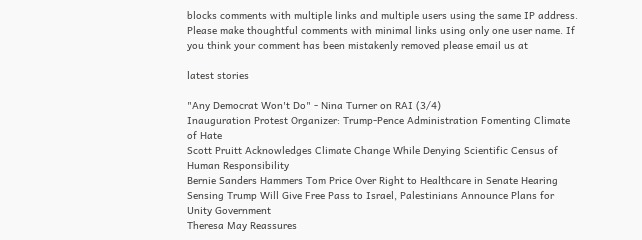blocks comments with multiple links and multiple users using the same IP address. Please make thoughtful comments with minimal links using only one user name. If you think your comment has been mistakenly removed please email us at

latest stories

"Any Democrat Won't Do" - Nina Turner on RAI (3/4)
Inauguration Protest Organizer: Trump-Pence Administration Fomenting Climate of Hate
Scott Pruitt Acknowledges Climate Change While Denying Scientific Census of Human Responsibility
Bernie Sanders Hammers Tom Price Over Right to Healthcare in Senate Hearing
Sensing Trump Will Give Free Pass to Israel, Palestinians Announce Plans for Unity Government
Theresa May Reassures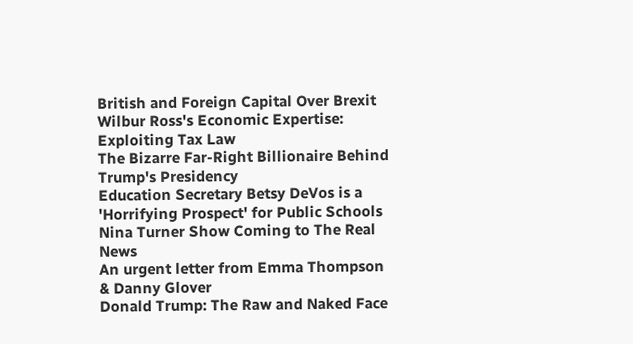British and Foreign Capital Over Brexit
Wilbur Ross's Economic Expertise: Exploiting Tax Law
The Bizarre Far-Right Billionaire Behind Trump's Presidency
Education Secretary Betsy DeVos is a 'Horrifying Prospect' for Public Schools
Nina Turner Show Coming to The Real News
An urgent letter from Emma Thompson & Danny Glover
Donald Trump: The Raw and Naked Face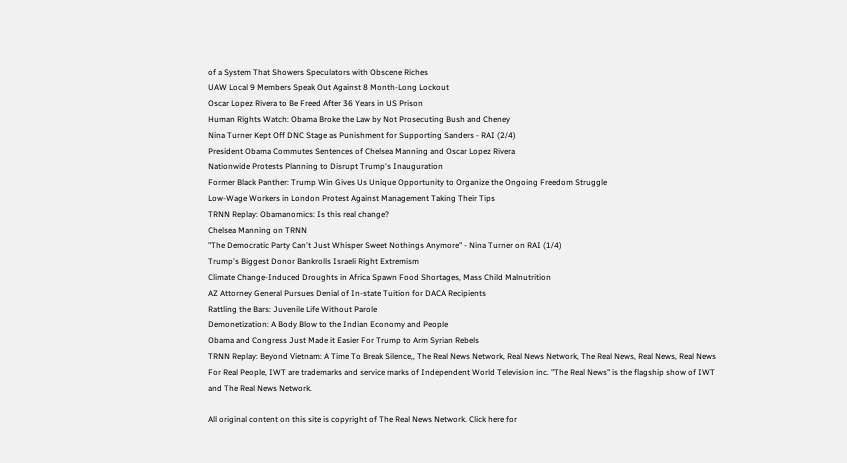of a System That Showers Speculators with Obscene Riches
UAW Local 9 Members Speak Out Against 8 Month-Long Lockout
Oscar Lopez Rivera to Be Freed After 36 Years in US Prison
Human Rights Watch: Obama Broke the Law by Not Prosecuting Bush and Cheney
Nina Turner Kept Off DNC Stage as Punishment for Supporting Sanders - RAI (2/4)
President Obama Commutes Sentences of Chelsea Manning and Oscar Lopez Rivera
Nationwide Protests Planning to Disrupt Trump's Inauguration
Former Black Panther: Trump Win Gives Us Unique Opportunity to Organize the Ongoing Freedom Struggle
Low-Wage Workers in London Protest Against Management Taking Their Tips
TRNN Replay: Obamanomics: Is this real change?
Chelsea Manning on TRNN
"The Democratic Party Can't Just Whisper Sweet Nothings Anymore" - Nina Turner on RAI (1/4)
Trump's Biggest Donor Bankrolls Israeli Right Extremism
Climate Change-Induced Droughts in Africa Spawn Food Shortages, Mass Child Malnutrition
AZ Attorney General Pursues Denial of In-state Tuition for DACA Recipients
Rattling the Bars: Juvenile Life Without Parole
Demonetization: A Body Blow to the Indian Economy and People
Obama and Congress Just Made it Easier For Trump to Arm Syrian Rebels
TRNN Replay: Beyond Vietnam: A Time To Break Silence,, The Real News Network, Real News Network, The Real News, Real News, Real News For Real People, IWT are trademarks and service marks of Independent World Television inc. "The Real News" is the flagship show of IWT and The Real News Network.

All original content on this site is copyright of The Real News Network. Click here for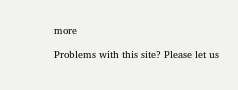more

Problems with this site? Please let us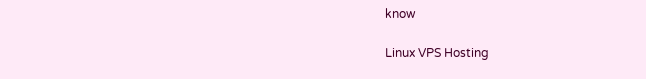know

Linux VPS Hosting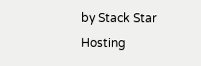by Stack Star Hosting